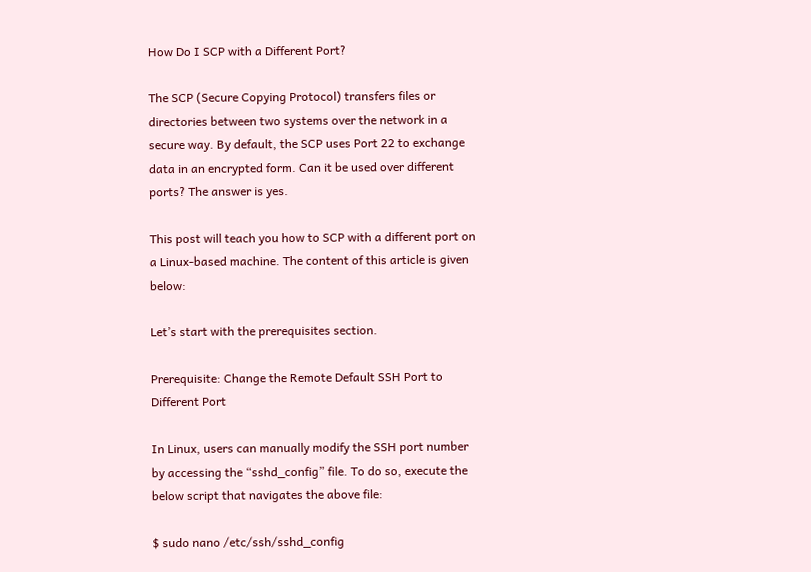How Do I SCP with a Different Port?

The SCP (Secure Copying Protocol) transfers files or directories between two systems over the network in a secure way. By default, the SCP uses Port 22 to exchange data in an encrypted form. Can it be used over different ports? The answer is yes.

This post will teach you how to SCP with a different port on a Linux-based machine. The content of this article is given below:

Let’s start with the prerequisites section.

Prerequisite: Change the Remote Default SSH Port to Different Port

In Linux, users can manually modify the SSH port number by accessing the “sshd_config” file. To do so, execute the below script that navigates the above file:

$ sudo nano /etc/ssh/sshd_config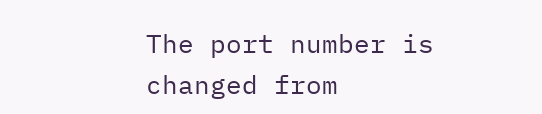The port number is changed from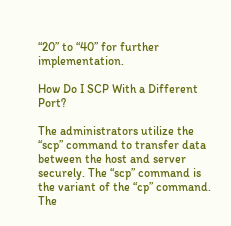“20” to “40” for further implementation.

How Do I SCP With a Different Port?

The administrators utilize the “scp” command to transfer data between the host and server securely. The “scp” command is the variant of the “cp” command. The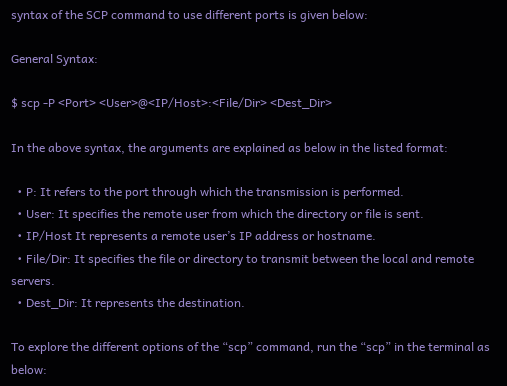syntax of the SCP command to use different ports is given below:

General Syntax:

$ scp -P <Port> <User>@<IP/Host>:<File/Dir> <Dest_Dir>

In the above syntax, the arguments are explained as below in the listed format:

  • P: It refers to the port through which the transmission is performed.
  • User: It specifies the remote user from which the directory or file is sent.
  • IP/Host It represents a remote user’s IP address or hostname.
  • File/Dir: It specifies the file or directory to transmit between the local and remote servers.
  • Dest_Dir: It represents the destination.

To explore the different options of the “scp” command, run the “scp” in the terminal as below: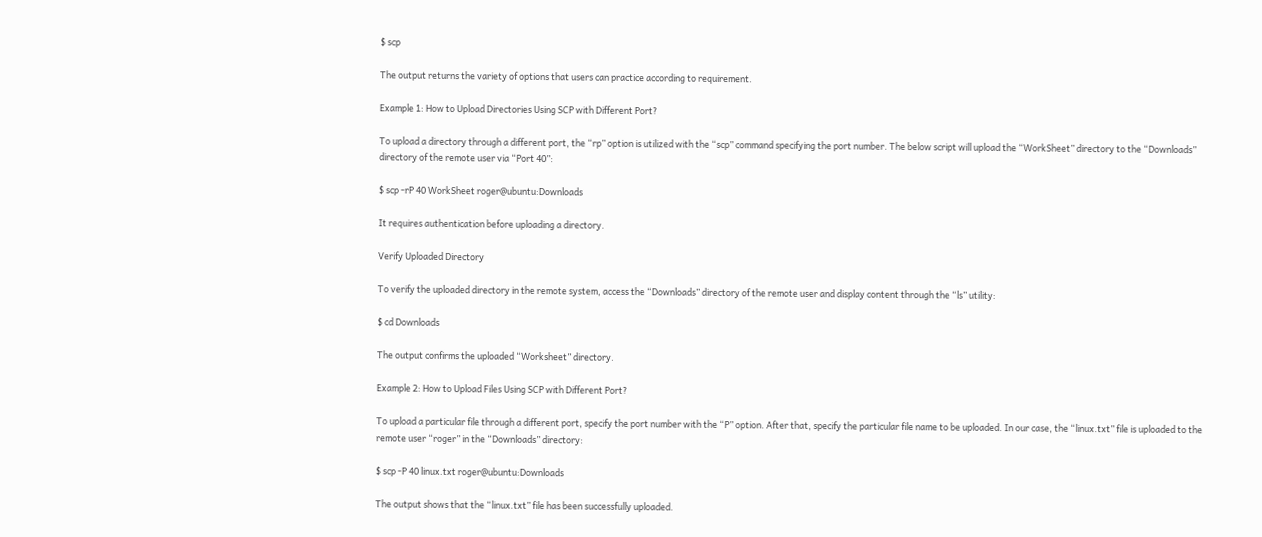$ scp

The output returns the variety of options that users can practice according to requirement.

Example 1: How to Upload Directories Using SCP with Different Port?

To upload a directory through a different port, the “rp” option is utilized with the “scp” command specifying the port number. The below script will upload the “WorkSheet” directory to the “Downloads” directory of the remote user via “Port 40”:

$ scp -rP 40 WorkSheet roger@ubuntu:Downloads

It requires authentication before uploading a directory.

Verify Uploaded Directory

To verify the uploaded directory in the remote system, access the “Downloads” directory of the remote user and display content through the “ls” utility:

$ cd Downloads

The output confirms the uploaded “Worksheet” directory.

Example 2: How to Upload Files Using SCP with Different Port?

To upload a particular file through a different port, specify the port number with the “P” option. After that, specify the particular file name to be uploaded. In our case, the “linux.txt” file is uploaded to the remote user “roger” in the “Downloads” directory:

$ scp -P 40 linux.txt roger@ubuntu:Downloads

The output shows that the “linux.txt” file has been successfully uploaded.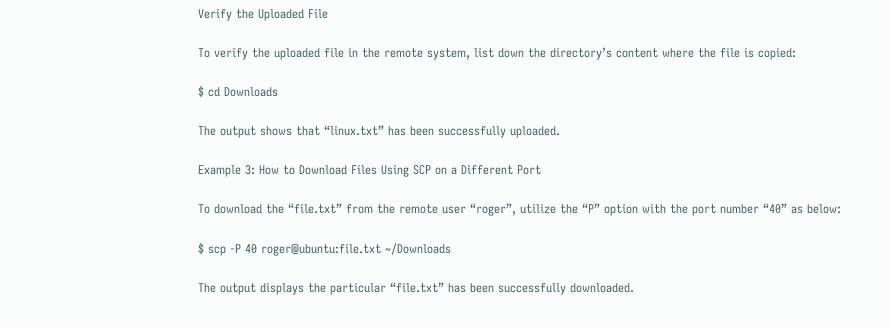Verify the Uploaded File

To verify the uploaded file in the remote system, list down the directory’s content where the file is copied:

$ cd Downloads

The output shows that “linux.txt” has been successfully uploaded.

Example 3: How to Download Files Using SCP on a Different Port

To download the “file.txt” from the remote user “roger”, utilize the “P” option with the port number “40” as below:

$ scp -P 40 roger@ubuntu:file.txt ~/Downloads

The output displays the particular “file.txt” has been successfully downloaded.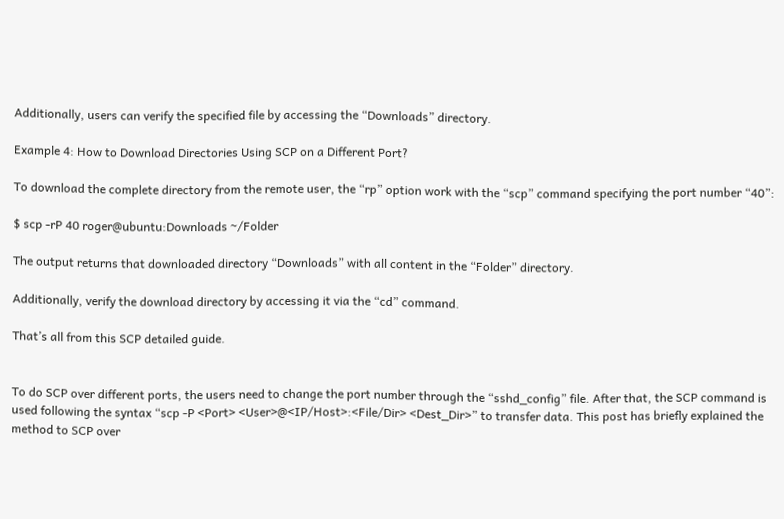Additionally, users can verify the specified file by accessing the “Downloads” directory.

Example 4: How to Download Directories Using SCP on a Different Port?

To download the complete directory from the remote user, the “rp” option work with the “scp” command specifying the port number “40”:

$ scp -rP 40 roger@ubuntu:Downloads ~/Folder

The output returns that downloaded directory “Downloads” with all content in the “Folder” directory.

Additionally, verify the download directory by accessing it via the “cd” command.

That’s all from this SCP detailed guide.


To do SCP over different ports, the users need to change the port number through the “sshd_config” file. After that, the SCP command is used following the syntax “scp -P <Port> <User>@<IP/Host>:<File/Dir> <Dest_Dir>” to transfer data. This post has briefly explained the method to SCP over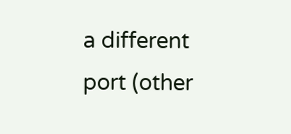a different port (other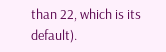than 22, which is its default).